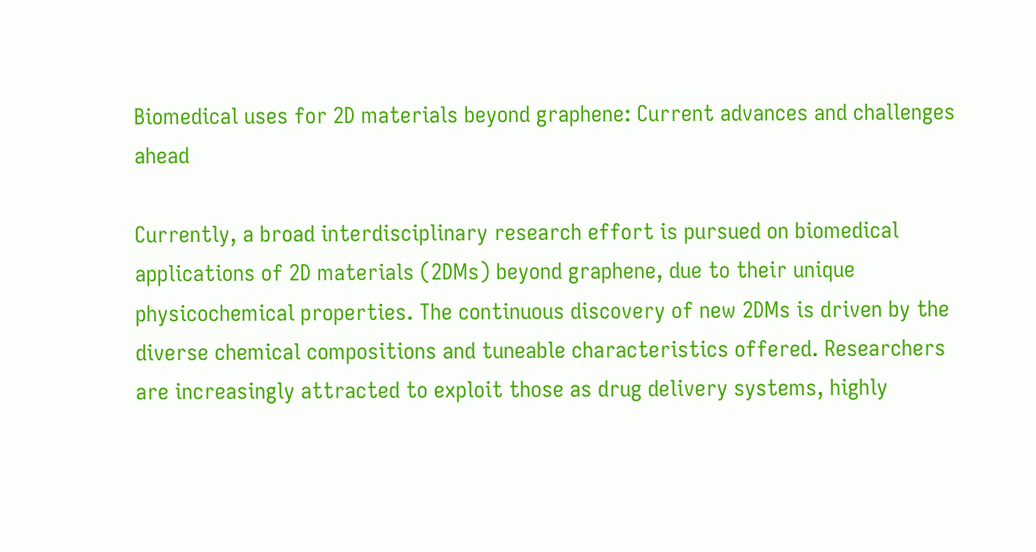Biomedical uses for 2D materials beyond graphene: Current advances and challenges ahead

Currently, a broad interdisciplinary research effort is pursued on biomedical applications of 2D materials (2DMs) beyond graphene, due to their unique physicochemical properties. The continuous discovery of new 2DMs is driven by the diverse chemical compositions and tuneable characteristics offered. Researchers are increasingly attracted to exploit those as drug delivery systems, highly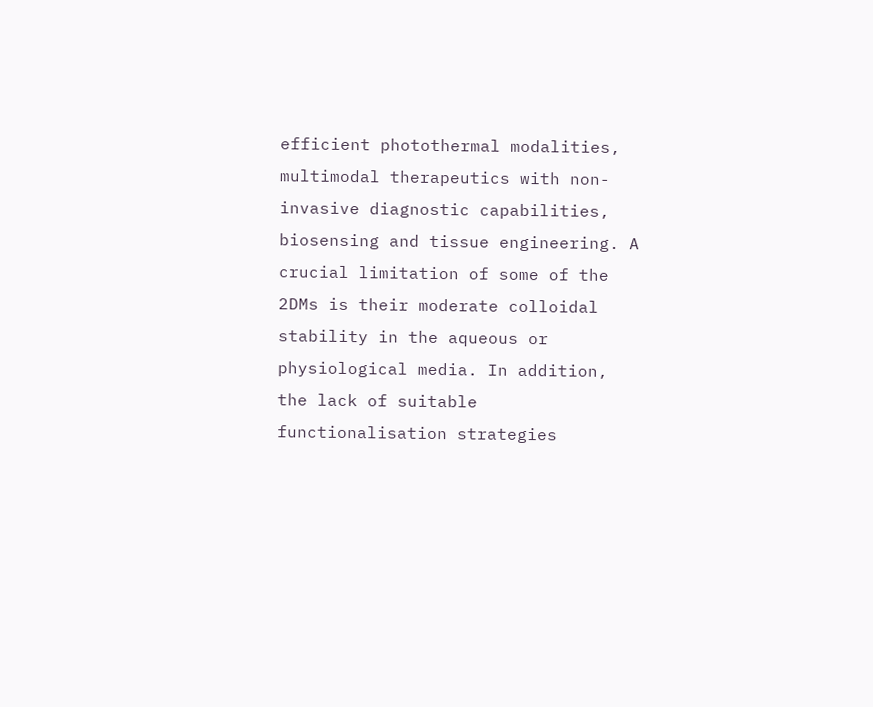efficient photothermal modalities, multimodal therapeutics with non-invasive diagnostic capabilities, biosensing and tissue engineering. A crucial limitation of some of the 2DMs is their moderate colloidal stability in the aqueous or physiological media. In addition, the lack of suitable functionalisation strategies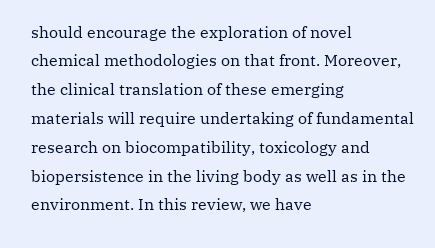should encourage the exploration of novel chemical methodologies on that front. Moreover, the clinical translation of these emerging materials will require undertaking of fundamental research on biocompatibility, toxicology and biopersistence in the living body as well as in the environment. In this review, we have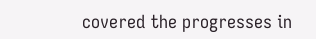covered the progresses in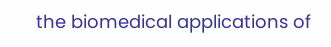the biomedical applications of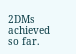2DMs achieved so far.